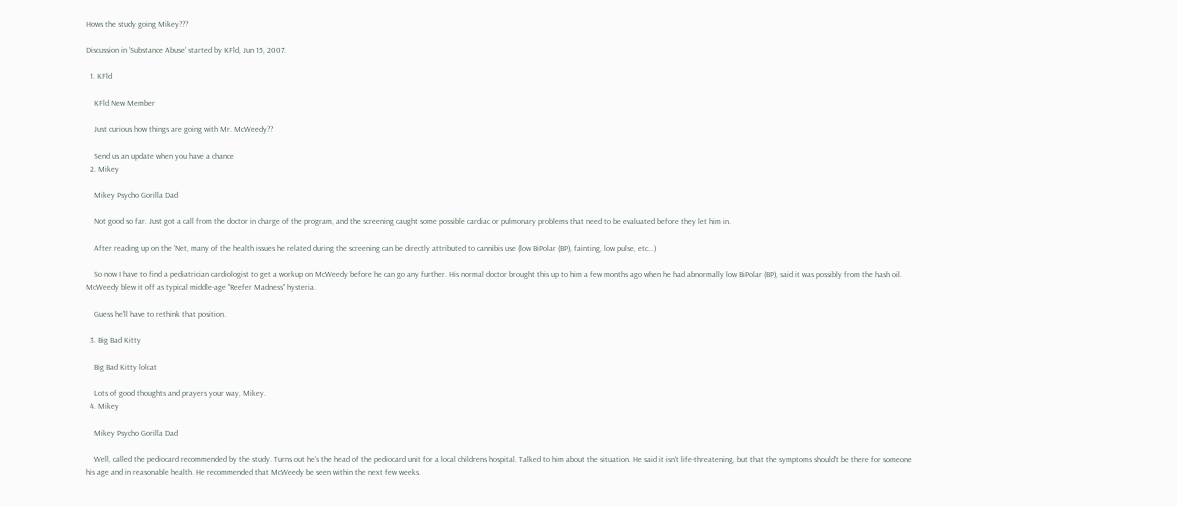Hows the study going Mikey???

Discussion in 'Substance Abuse' started by KFld, Jun 15, 2007.

  1. KFld

    KFld New Member

    Just curious how things are going with Mr. McWeedy??

    Send us an update when you have a chance
  2. Mikey

    Mikey Psycho Gorilla Dad

    Not good so far. Just got a call from the doctor in charge of the program, and the screening caught some possible cardiac or pulmonary problems that need to be evaluated before they let him in.

    After reading up on the 'Net, many of the health issues he related during the screening can be directly attributed to cannibis use (low BiPolar (BP), fainting, low pulse, etc...)

    So now I have to find a pediatrician cardiologist to get a workup on McWeedy before he can go any further. His normal doctor brought this up to him a few months ago when he had abnormally low BiPolar (BP), said it was possibly from the hash oil. McWeedy blew it off as typical middle-age "Reefer Madness" hysteria.

    Guess he'll have to rethink that position.

  3. Big Bad Kitty

    Big Bad Kitty lolcat

    Lots of good thoughts and prayers your way, Mikey.
  4. Mikey

    Mikey Psycho Gorilla Dad

    Well, called the pediocard recommended by the study. Turns out he's the head of the pediocard unit for a local childrens hospital. Talked to him about the situation. He said it isn't life-threatening, but that the symptoms should't be there for someone his age and in reasonable health. He recommended that McWeedy be seen within the next few weeks.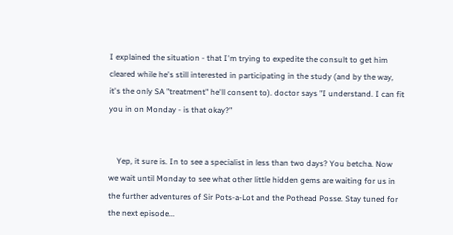I explained the situation - that I'm trying to expedite the consult to get him cleared while he's still interested in participating in the study (and by the way, it's the only SA "treatment" he'll consent to). doctor says "I understand. I can fit you in on Monday - is that okay?"


    Yep, it sure is. In to see a specialist in less than two days? You betcha. Now we wait until Monday to see what other little hidden gems are waiting for us in the further adventures of Sir Pots-a-Lot and the Pothead Posse. Stay tuned for the next episode...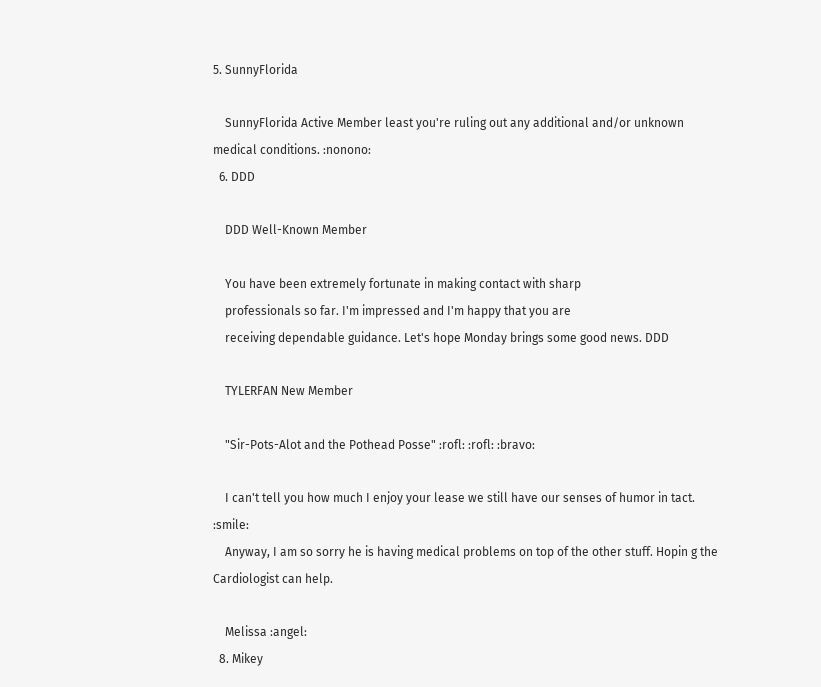5. SunnyFlorida

    SunnyFlorida Active Member least you're ruling out any additional and/or unknown medical conditions. :nonono:
  6. DDD

    DDD Well-Known Member

    You have been extremely fortunate in making contact with sharp
    professionals so far. I'm impressed and I'm happy that you are
    receiving dependable guidance. Let's hope Monday brings some good news. DDD

    TYLERFAN New Member

    "Sir-Pots-Alot and the Pothead Posse" :rofl: :rofl: :bravo:

    I can't tell you how much I enjoy your lease we still have our senses of humor in tact. :smile:
    Anyway, I am so sorry he is having medical problems on top of the other stuff. Hopin g the Cardiologist can help.

    Melissa :angel:
  8. Mikey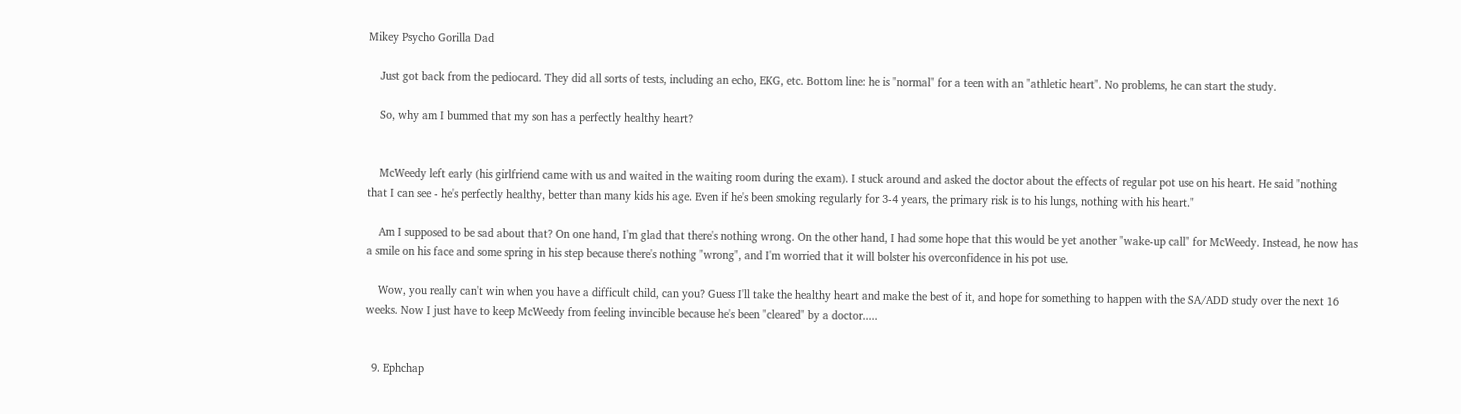Mikey Psycho Gorilla Dad

    Just got back from the pediocard. They did all sorts of tests, including an echo, EKG, etc. Bottom line: he is "normal" for a teen with an "athletic heart". No problems, he can start the study.

    So, why am I bummed that my son has a perfectly healthy heart?


    McWeedy left early (his girlfriend came with us and waited in the waiting room during the exam). I stuck around and asked the doctor about the effects of regular pot use on his heart. He said "nothing that I can see - he's perfectly healthy, better than many kids his age. Even if he's been smoking regularly for 3-4 years, the primary risk is to his lungs, nothing with his heart."

    Am I supposed to be sad about that? On one hand, I'm glad that there's nothing wrong. On the other hand, I had some hope that this would be yet another "wake-up call" for McWeedy. Instead, he now has a smile on his face and some spring in his step because there's nothing "wrong", and I'm worried that it will bolster his overconfidence in his pot use.

    Wow, you really can't win when you have a difficult child, can you? Guess I'll take the healthy heart and make the best of it, and hope for something to happen with the SA/ADD study over the next 16 weeks. Now I just have to keep McWeedy from feeling invincible because he's been "cleared" by a doctor.....


  9. Ephchap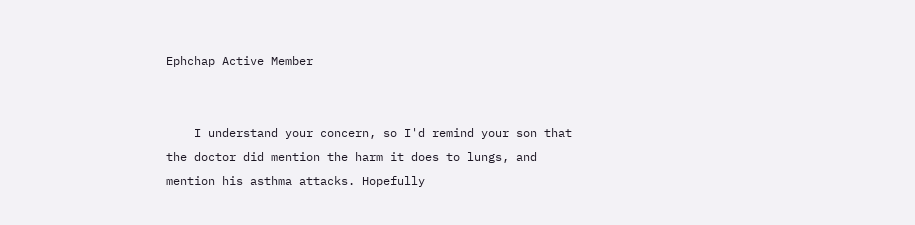Ephchap Active Member


    I understand your concern, so I'd remind your son that the doctor did mention the harm it does to lungs, and mention his asthma attacks. Hopefully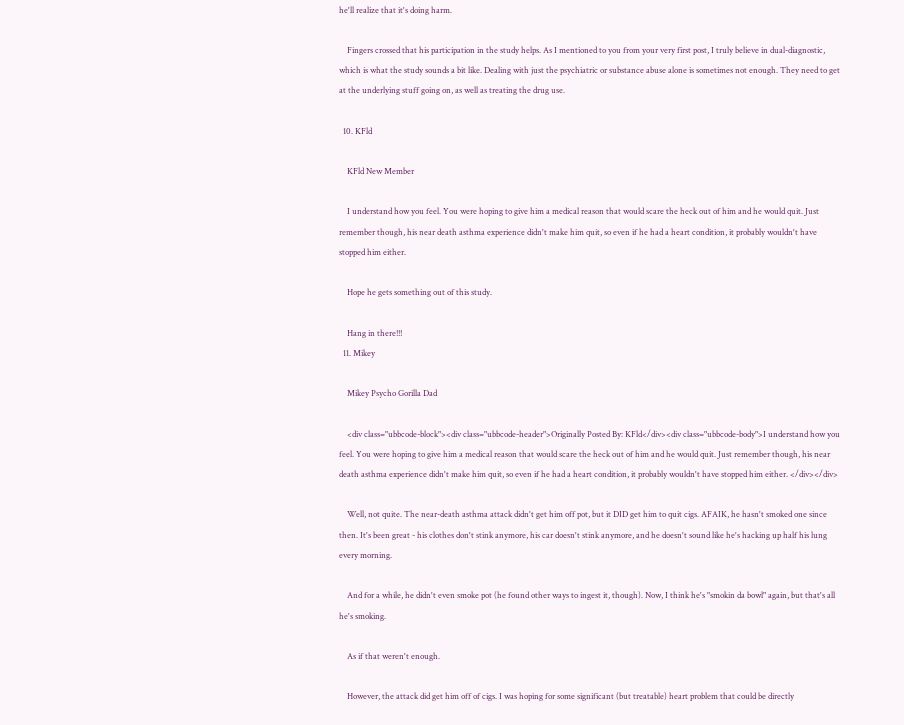he'll realize that it's doing harm.

    Fingers crossed that his participation in the study helps. As I mentioned to you from your very first post, I truly believe in dual-diagnostic, which is what the study sounds a bit like. Dealing with just the psychiatric or substance abuse alone is sometimes not enough. They need to get at the underlying stuff going on, as well as treating the drug use.

  10. KFld

    KFld New Member

    I understand how you feel. You were hoping to give him a medical reason that would scare the heck out of him and he would quit. Just remember though, his near death asthma experience didn't make him quit, so even if he had a heart condition, it probably wouldn't have stopped him either.

    Hope he gets something out of this study.

    Hang in there!!!
  11. Mikey

    Mikey Psycho Gorilla Dad

    <div class="ubbcode-block"><div class="ubbcode-header">Originally Posted By: KFld</div><div class="ubbcode-body">I understand how you feel. You were hoping to give him a medical reason that would scare the heck out of him and he would quit. Just remember though, his near death asthma experience didn't make him quit, so even if he had a heart condition, it probably wouldn't have stopped him either. </div></div>

    Well, not quite. The near-death asthma attack didn't get him off pot, but it DID get him to quit cigs. AFAIK, he hasn't smoked one since then. It's been great - his clothes don't stink anymore, his car doesn't stink anymore, and he doesn't sound like he's hacking up half his lung every morning.

    And for a while, he didn't even smoke pot (he found other ways to ingest it, though). Now, I think he's "smokin da bowl" again, but that's all he's smoking.

    As if that weren't enough.

    However, the attack did get him off of cigs. I was hoping for some significant (but treatable) heart problem that could be directly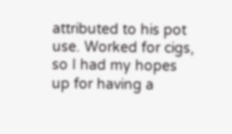attributed to his pot use. Worked for cigs, so I had my hopes up for having a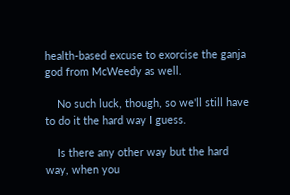health-based excuse to exorcise the ganja god from McWeedy as well.

    No such luck, though, so we'll still have to do it the hard way I guess.

    Is there any other way but the hard way, when you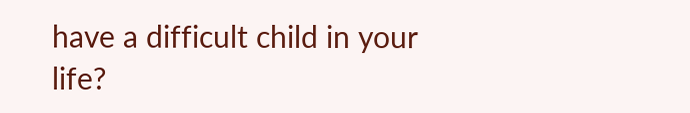have a difficult child in your life?